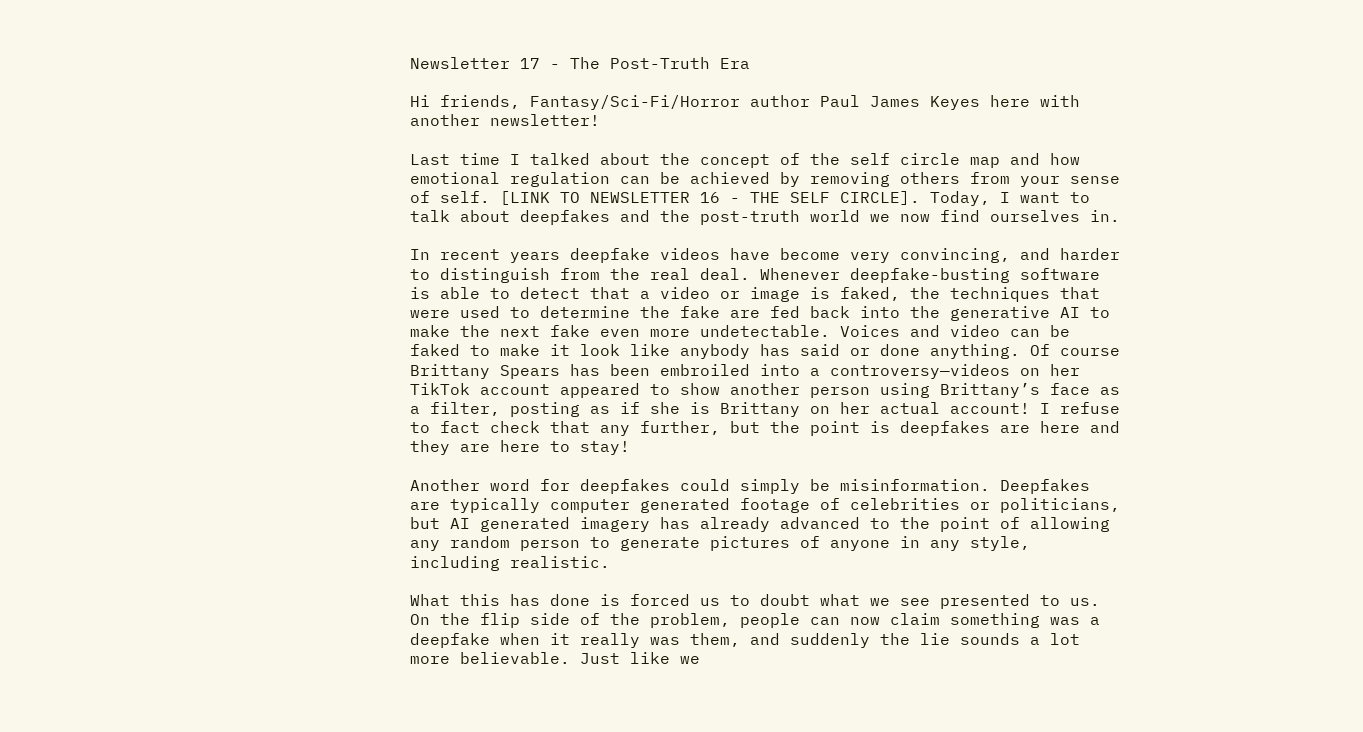Newsletter 17 - The Post-Truth Era

Hi friends, Fantasy/Sci-Fi/Horror author Paul James Keyes here with another newsletter!

Last time I talked about the concept of the self circle map and how emotional regulation can be achieved by removing others from your sense of self. [LINK TO NEWSLETTER 16 - THE SELF CIRCLE]. Today, I want to talk about deepfakes and the post-truth world we now find ourselves in.

In recent years deepfake videos have become very convincing, and harder to distinguish from the real deal. Whenever deepfake-busting software is able to detect that a video or image is faked, the techniques that were used to determine the fake are fed back into the generative AI to make the next fake even more undetectable. Voices and video can be faked to make it look like anybody has said or done anything. Of course Brittany Spears has been embroiled into a controversy—videos on her TikTok account appeared to show another person using Brittany’s face as a filter, posting as if she is Brittany on her actual account! I refuse to fact check that any further, but the point is deepfakes are here and they are here to stay!

Another word for deepfakes could simply be misinformation. Deepfakes are typically computer generated footage of celebrities or politicians, but AI generated imagery has already advanced to the point of allowing any random person to generate pictures of anyone in any style, including realistic.

What this has done is forced us to doubt what we see presented to us. On the flip side of the problem, people can now claim something was a deepfake when it really was them, and suddenly the lie sounds a lot more believable. Just like we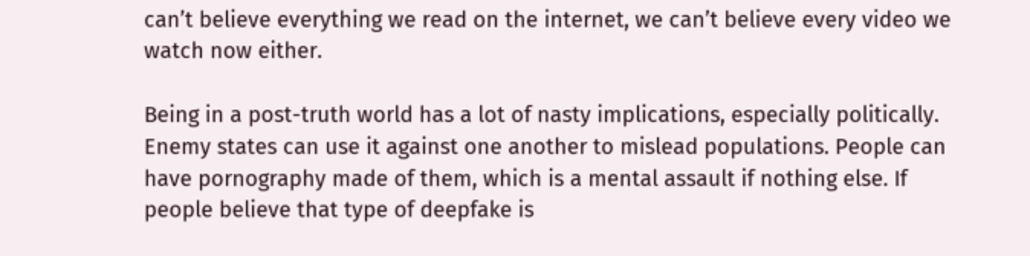can’t believe everything we read on the internet, we can’t believe every video we watch now either.

Being in a post-truth world has a lot of nasty implications, especially politically. Enemy states can use it against one another to mislead populations. People can have pornography made of them, which is a mental assault if nothing else. If people believe that type of deepfake is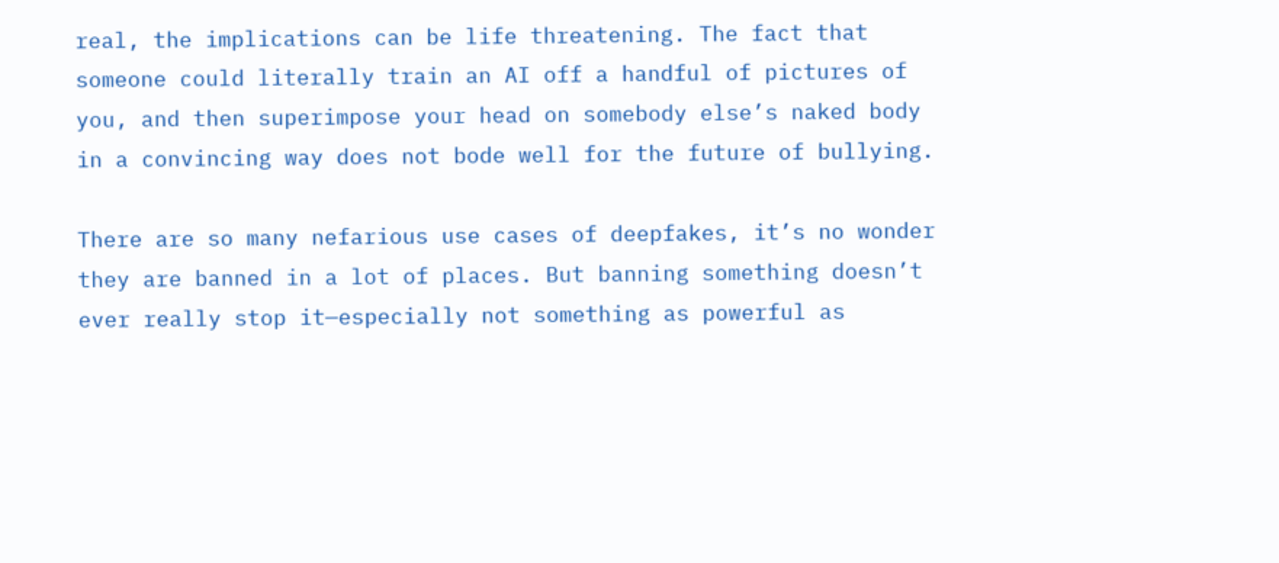real, the implications can be life threatening. The fact that someone could literally train an AI off a handful of pictures of you, and then superimpose your head on somebody else’s naked body in a convincing way does not bode well for the future of bullying.

There are so many nefarious use cases of deepfakes, it’s no wonder they are banned in a lot of places. But banning something doesn’t ever really stop it—especially not something as powerful as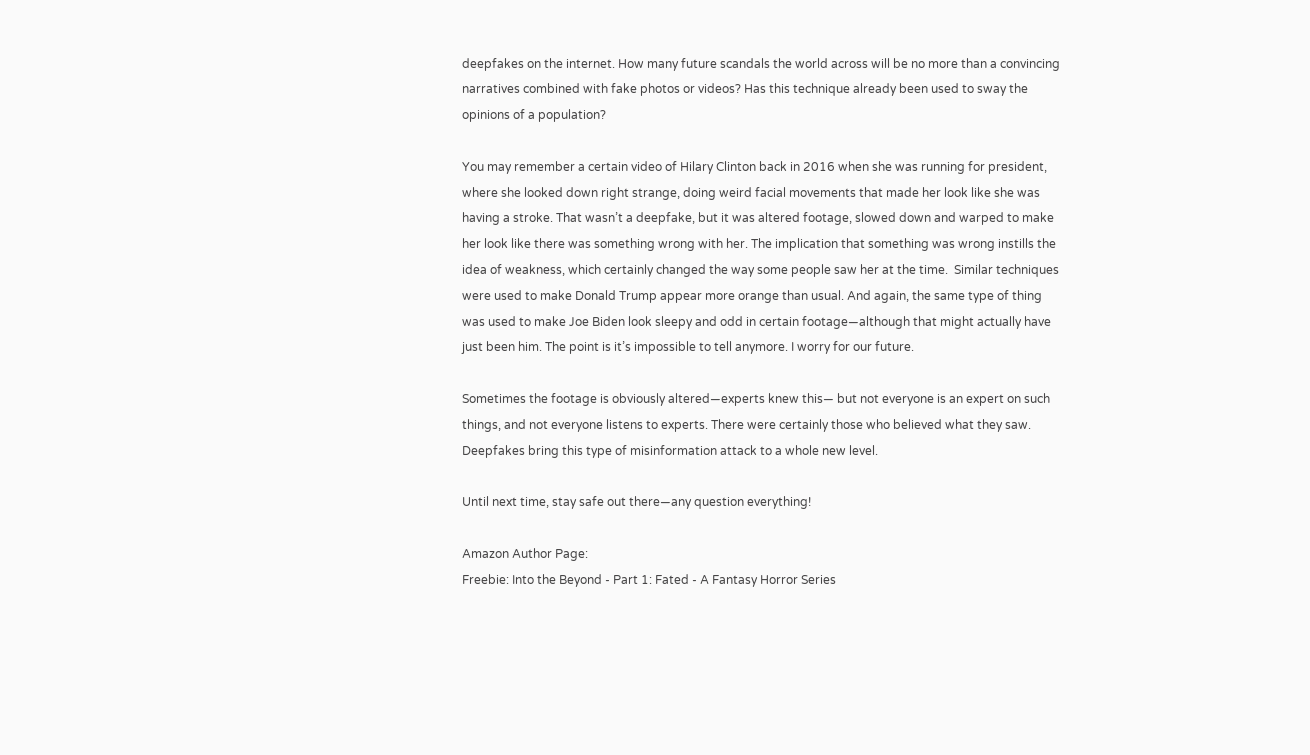deepfakes on the internet. How many future scandals the world across will be no more than a convincing narratives combined with fake photos or videos? Has this technique already been used to sway the opinions of a population?

You may remember a certain video of Hilary Clinton back in 2016 when she was running for president, where she looked down right strange, doing weird facial movements that made her look like she was having a stroke. That wasn’t a deepfake, but it was altered footage, slowed down and warped to make her look like there was something wrong with her. The implication that something was wrong instills the idea of weakness, which certainly changed the way some people saw her at the time.  Similar techniques were used to make Donald Trump appear more orange than usual. And again, the same type of thing was used to make Joe Biden look sleepy and odd in certain footage—although that might actually have just been him. The point is it’s impossible to tell anymore. I worry for our future.

Sometimes the footage is obviously altered—experts knew this— but not everyone is an expert on such things, and not everyone listens to experts. There were certainly those who believed what they saw. Deepfakes bring this type of misinformation attack to a whole new level.

Until next time, stay safe out there—any question everything!

Amazon Author Page:
Freebie: Into the Beyond - Part 1: Fated - A Fantasy Horror Series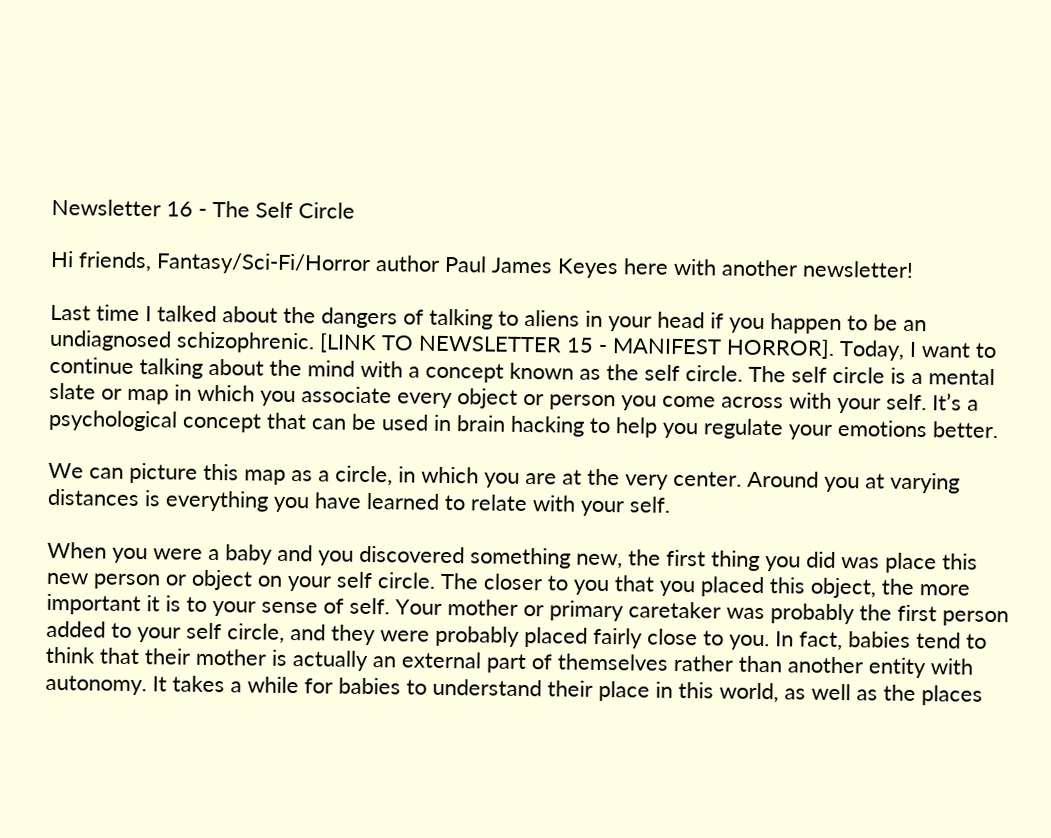Newsletter 16 - The Self Circle

Hi friends, Fantasy/Sci-Fi/Horror author Paul James Keyes here with another newsletter!

Last time I talked about the dangers of talking to aliens in your head if you happen to be an undiagnosed schizophrenic. [LINK TO NEWSLETTER 15 - MANIFEST HORROR]. Today, I want to continue talking about the mind with a concept known as the self circle. The self circle is a mental slate or map in which you associate every object or person you come across with your self. It’s a psychological concept that can be used in brain hacking to help you regulate your emotions better.

We can picture this map as a circle, in which you are at the very center. Around you at varying distances is everything you have learned to relate with your self.

When you were a baby and you discovered something new, the first thing you did was place this new person or object on your self circle. The closer to you that you placed this object, the more important it is to your sense of self. Your mother or primary caretaker was probably the first person added to your self circle, and they were probably placed fairly close to you. In fact, babies tend to think that their mother is actually an external part of themselves rather than another entity with autonomy. It takes a while for babies to understand their place in this world, as well as the places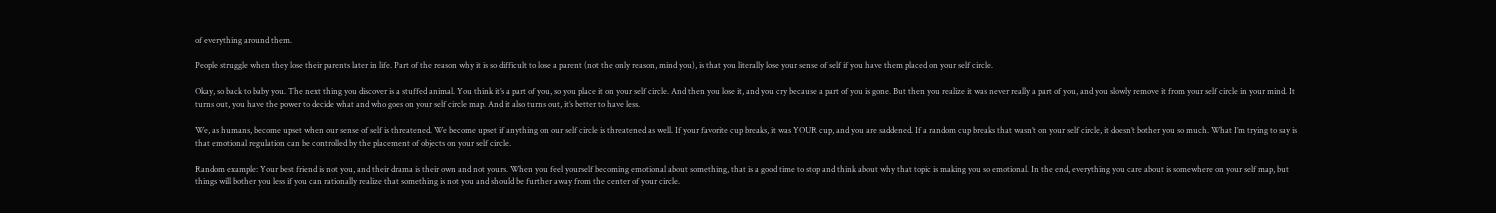of everything around them.

People struggle when they lose their parents later in life. Part of the reason why it is so difficult to lose a parent (not the only reason, mind you), is that you literally lose your sense of self if you have them placed on your self circle.

Okay, so back to baby you. The next thing you discover is a stuffed animal. You think it’s a part of you, so you place it on your self circle. And then you lose it, and you cry because a part of you is gone. But then you realize it was never really a part of you, and you slowly remove it from your self circle in your mind. It turns out, you have the power to decide what and who goes on your self circle map. And it also turns out, it’s better to have less.

We, as humans, become upset when our sense of self is threatened. We become upset if anything on our self circle is threatened as well. If your favorite cup breaks, it was YOUR cup, and you are saddened. If a random cup breaks that wasn’t on your self circle, it doesn’t bother you so much. What I’m trying to say is that emotional regulation can be controlled by the placement of objects on your self circle.

Random example: Your best friend is not you, and their drama is their own and not yours. When you feel yourself becoming emotional about something, that is a good time to stop and think about why that topic is making you so emotional. In the end, everything you care about is somewhere on your self map, but things will bother you less if you can rationally realize that something is not you and should be further away from the center of your circle.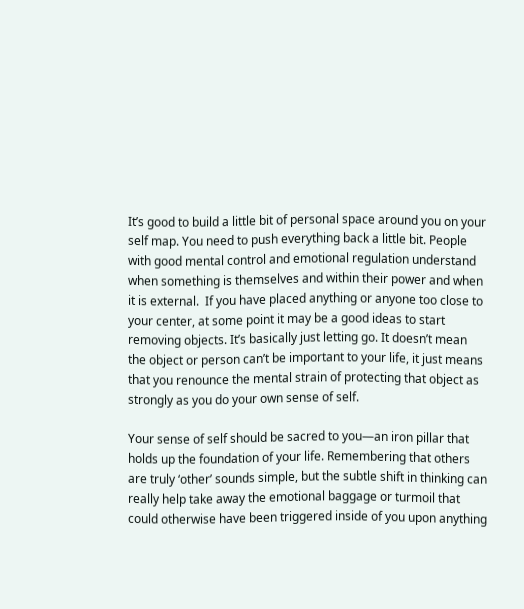It’s good to build a little bit of personal space around you on your self map. You need to push everything back a little bit. People with good mental control and emotional regulation understand when something is themselves and within their power and when it is external.  If you have placed anything or anyone too close to your center, at some point it may be a good ideas to start removing objects. It’s basically just letting go. It doesn’t mean the object or person can’t be important to your life, it just means that you renounce the mental strain of protecting that object as strongly as you do your own sense of self.

Your sense of self should be sacred to you—an iron pillar that holds up the foundation of your life. Remembering that others are truly ‘other’ sounds simple, but the subtle shift in thinking can really help take away the emotional baggage or turmoil that could otherwise have been triggered inside of you upon anything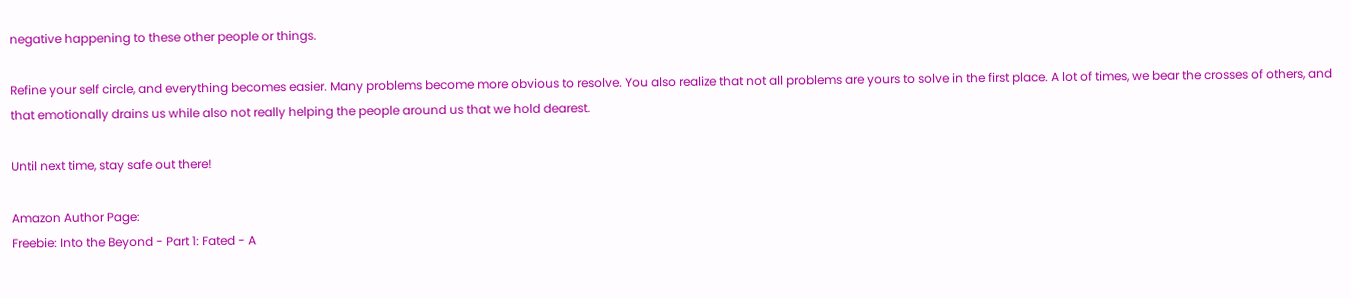negative happening to these other people or things.

Refine your self circle, and everything becomes easier. Many problems become more obvious to resolve. You also realize that not all problems are yours to solve in the first place. A lot of times, we bear the crosses of others, and that emotionally drains us while also not really helping the people around us that we hold dearest.

Until next time, stay safe out there!

Amazon Author Page:
Freebie: Into the Beyond - Part 1: Fated - A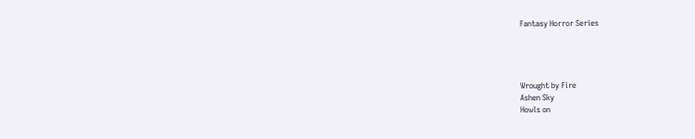Fantasy Horror Series




Wrought by Fire
Ashen Sky
Howls on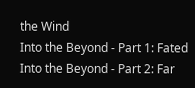the Wind
Into the Beyond - Part 1: Fated
Into the Beyond - Part 2: Far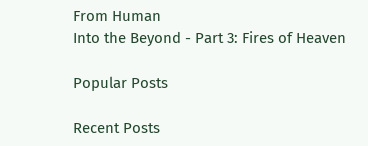From Human
Into the Beyond - Part 3: Fires of Heaven

Popular Posts

Recent Posts